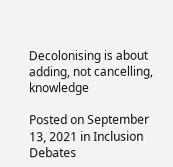Decolonising is about adding, not cancelling, knowledge

Posted on September 13, 2021 in Inclusion Debates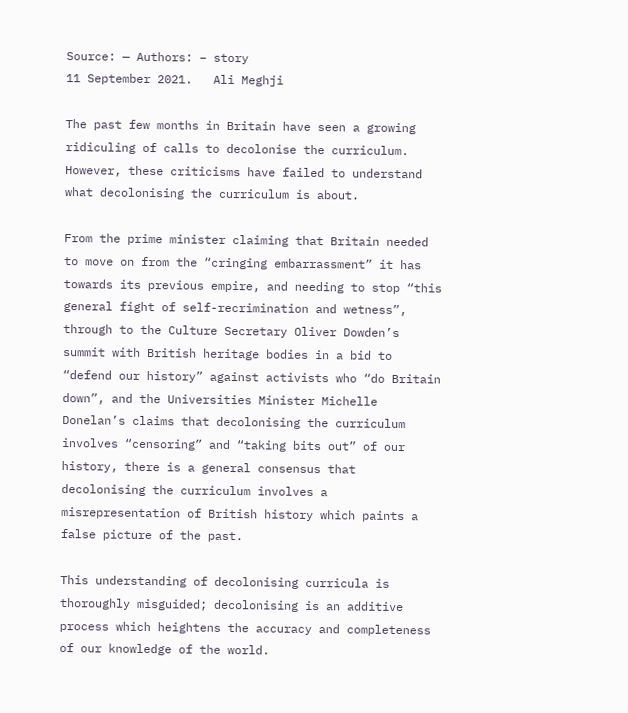Source: — Authors: – story
11 September 2021.   Ali Meghji

The past few months in Britain have seen a growing ridiculing of calls to decolonise the curriculum. However, these criticisms have failed to understand what decolonising the curriculum is about.

From the prime minister claiming that Britain needed to move on from the “cringing embarrassment” it has towards its previous empire, and needing to stop “this general fight of self-recrimination and wetness”, through to the Culture Secretary Oliver Dowden’s summit with British heritage bodies in a bid to “defend our history” against activists who “do Britain down”, and the Universities Minister Michelle Donelan’s claims that decolonising the curriculum involves “censoring” and “taking bits out” of our history, there is a general consensus that decolonising the curriculum involves a misrepresentation of British history which paints a false picture of the past.

This understanding of decolonising curricula is thoroughly misguided; decolonising is an additive process which heightens the accuracy and completeness of our knowledge of the world.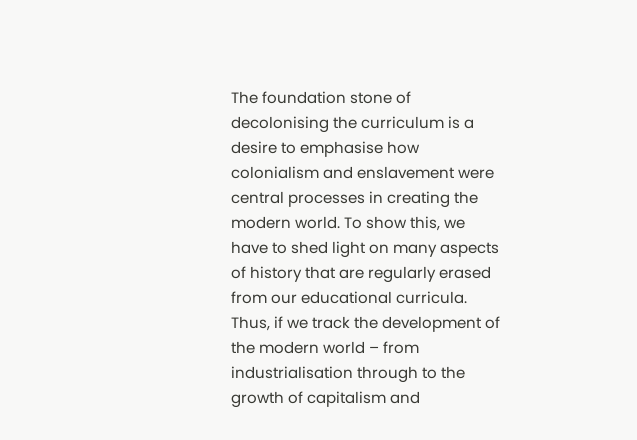The foundation stone of decolonising the curriculum is a desire to emphasise how colonialism and enslavement were central processes in creating the modern world. To show this, we have to shed light on many aspects of history that are regularly erased from our educational curricula. Thus, if we track the development of the modern world – from industrialisation through to the growth of capitalism and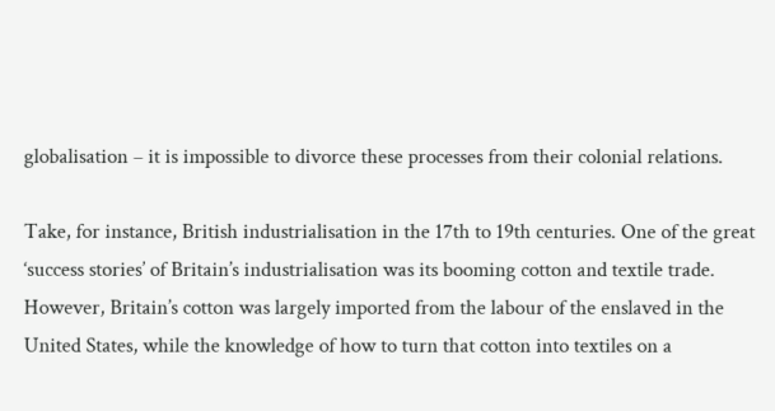globalisation – it is impossible to divorce these processes from their colonial relations.

Take, for instance, British industrialisation in the 17th to 19th centuries. One of the great ‘success stories’ of Britain’s industrialisation was its booming cotton and textile trade. However, Britain’s cotton was largely imported from the labour of the enslaved in the United States, while the knowledge of how to turn that cotton into textiles on a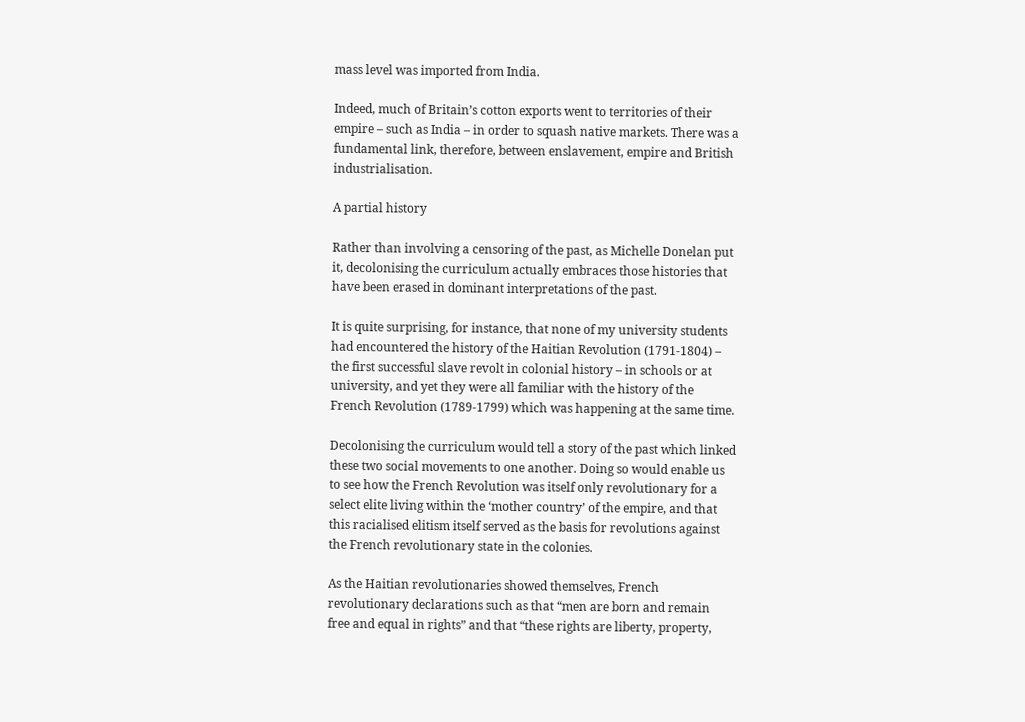mass level was imported from India.

Indeed, much of Britain’s cotton exports went to territories of their empire – such as India – in order to squash native markets. There was a fundamental link, therefore, between enslavement, empire and British industrialisation.

A partial history

Rather than involving a censoring of the past, as Michelle Donelan put it, decolonising the curriculum actually embraces those histories that have been erased in dominant interpretations of the past.

It is quite surprising, for instance, that none of my university students had encountered the history of the Haitian Revolution (1791-1804) – the first successful slave revolt in colonial history – in schools or at university, and yet they were all familiar with the history of the French Revolution (1789-1799) which was happening at the same time.

Decolonising the curriculum would tell a story of the past which linked these two social movements to one another. Doing so would enable us to see how the French Revolution was itself only revolutionary for a select elite living within the ‘mother country’ of the empire, and that this racialised elitism itself served as the basis for revolutions against the French revolutionary state in the colonies.

As the Haitian revolutionaries showed themselves, French revolutionary declarations such as that “men are born and remain free and equal in rights” and that “these rights are liberty, property,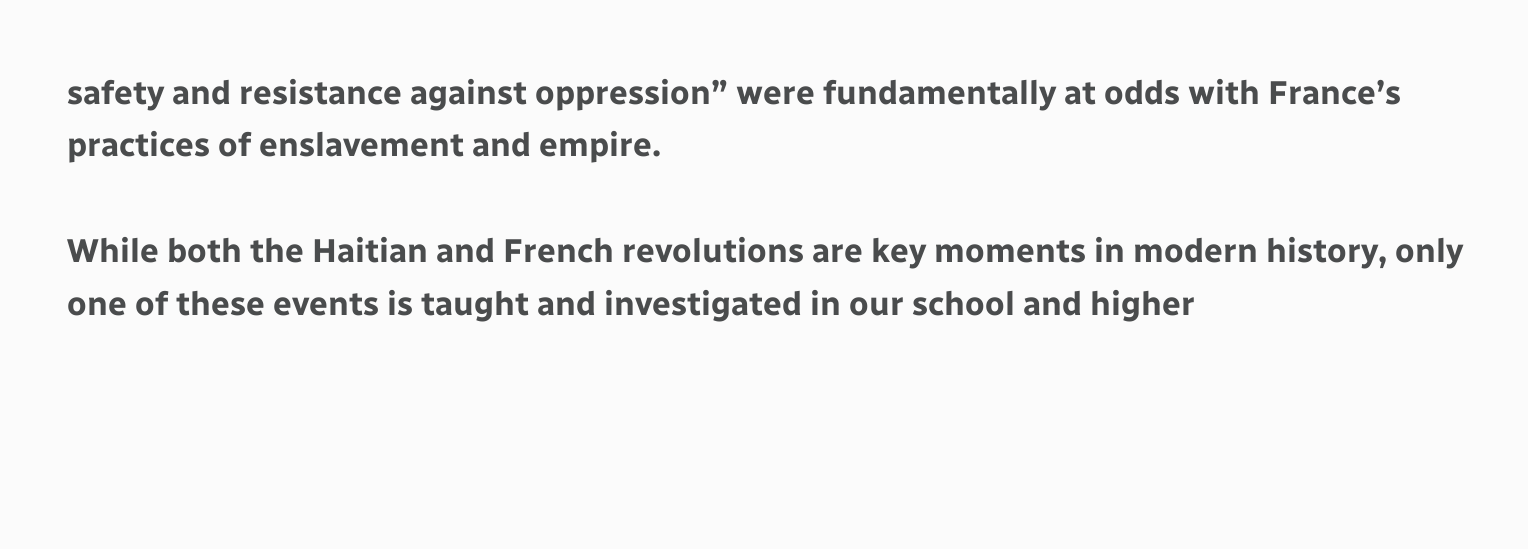safety and resistance against oppression” were fundamentally at odds with France’s practices of enslavement and empire.

While both the Haitian and French revolutions are key moments in modern history, only one of these events is taught and investigated in our school and higher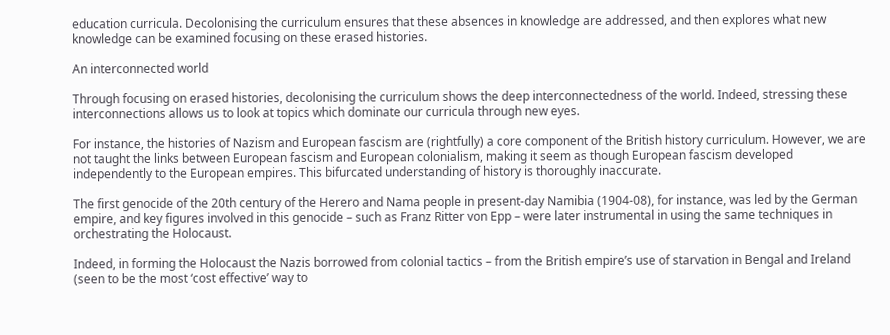education curricula. Decolonising the curriculum ensures that these absences in knowledge are addressed, and then explores what new knowledge can be examined focusing on these erased histories.

An interconnected world

Through focusing on erased histories, decolonising the curriculum shows the deep interconnectedness of the world. Indeed, stressing these interconnections allows us to look at topics which dominate our curricula through new eyes.

For instance, the histories of Nazism and European fascism are (rightfully) a core component of the British history curriculum. However, we are not taught the links between European fascism and European colonialism, making it seem as though European fascism developed independently to the European empires. This bifurcated understanding of history is thoroughly inaccurate.

The first genocide of the 20th century of the Herero and Nama people in present-day Namibia (1904-08), for instance, was led by the German empire, and key figures involved in this genocide – such as Franz Ritter von Epp – were later instrumental in using the same techniques in orchestrating the Holocaust.

Indeed, in forming the Holocaust the Nazis borrowed from colonial tactics – from the British empire’s use of starvation in Bengal and Ireland (seen to be the most ‘cost effective’ way to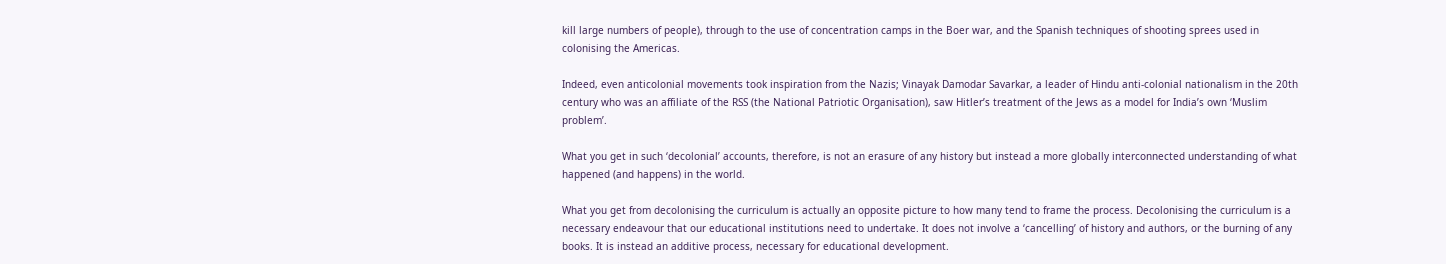kill large numbers of people), through to the use of concentration camps in the Boer war, and the Spanish techniques of shooting sprees used in colonising the Americas.

Indeed, even anticolonial movements took inspiration from the Nazis; Vinayak Damodar Savarkar, a leader of Hindu anti-colonial nationalism in the 20th century who was an affiliate of the RSS (the National Patriotic Organisation), saw Hitler’s treatment of the Jews as a model for India’s own ‘Muslim problem’.

What you get in such ‘decolonial’ accounts, therefore, is not an erasure of any history but instead a more globally interconnected understanding of what happened (and happens) in the world.

What you get from decolonising the curriculum is actually an opposite picture to how many tend to frame the process. Decolonising the curriculum is a necessary endeavour that our educational institutions need to undertake. It does not involve a ‘cancelling’ of history and authors, or the burning of any books. It is instead an additive process, necessary for educational development.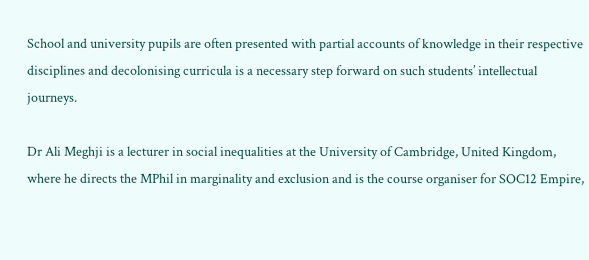School and university pupils are often presented with partial accounts of knowledge in their respective disciplines and decolonising curricula is a necessary step forward on such students’ intellectual journeys.

Dr Ali Meghji is a lecturer in social inequalities at the University of Cambridge, United Kingdom, where he directs the MPhil in marginality and exclusion and is the course organiser for SOC12 Empire,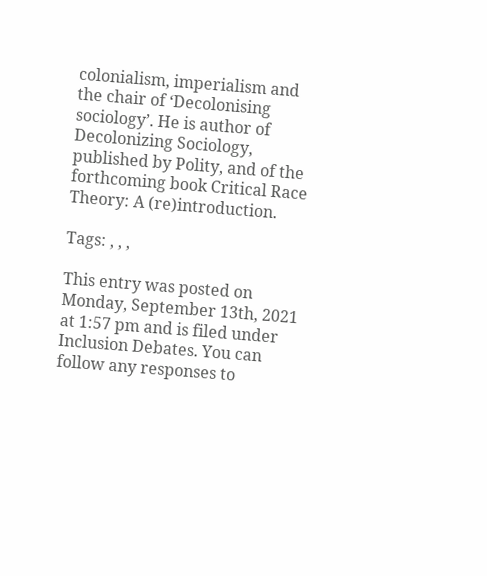colonialism, imperialism and the chair of ‘Decolonising sociology’. He is author of Decolonizing Sociology, published by Polity, and of the forthcoming book Critical Race Theory: A (re)introduction.

Tags: , , ,

This entry was posted on Monday, September 13th, 2021 at 1:57 pm and is filed under Inclusion Debates. You can follow any responses to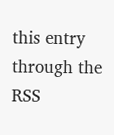this entry through the RSS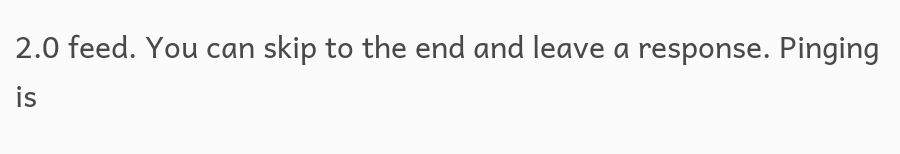2.0 feed. You can skip to the end and leave a response. Pinging is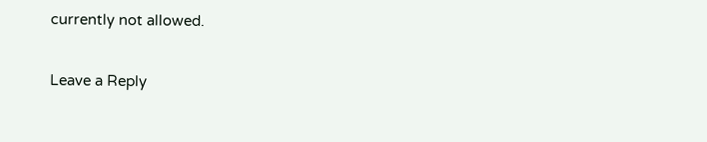currently not allowed.

Leave a Reply